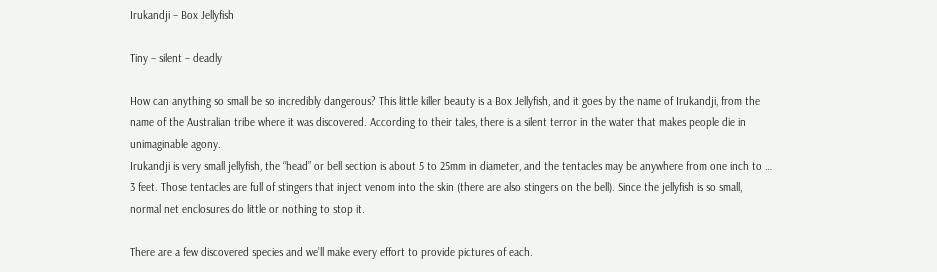Irukandji – Box Jellyfish

Tiny – silent – deadly

How can anything so small be so incredibly dangerous? This little killer beauty is a Box Jellyfish, and it goes by the name of Irukandji, from the name of the Australian tribe where it was discovered. According to their tales, there is a silent terror in the water that makes people die in unimaginable agony.
Irukandji is very small jellyfish, the “head” or bell section is about 5 to 25mm in diameter, and the tentacles may be anywhere from one inch to … 3 feet. Those tentacles are full of stingers that inject venom into the skin (there are also stingers on the bell). Since the jellyfish is so small, normal net enclosures do little or nothing to stop it.

There are a few discovered species and we’ll make every effort to provide pictures of each.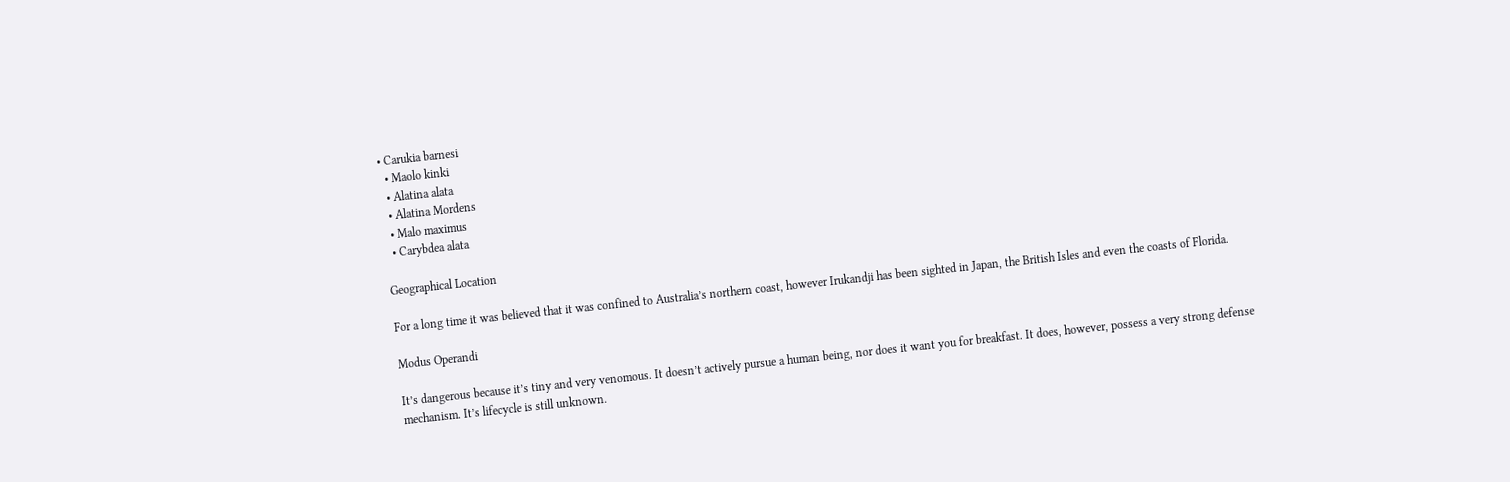• Carukia barnesi
  • Maolo kinki
  • Alatina alata
  • Alatina Mordens
  • Malo maximus
  • Carybdea alata

Geographical Location

For a long time it was believed that it was confined to Australia’s northern coast, however Irukandji has been sighted in Japan, the British Isles and even the coasts of Florida.

Modus Operandi

It’s dangerous because it’s tiny and very venomous. It doesn’t actively pursue a human being, nor does it want you for breakfast. It does, however, possess a very strong defense mechanism. It’s lifecycle is still unknown.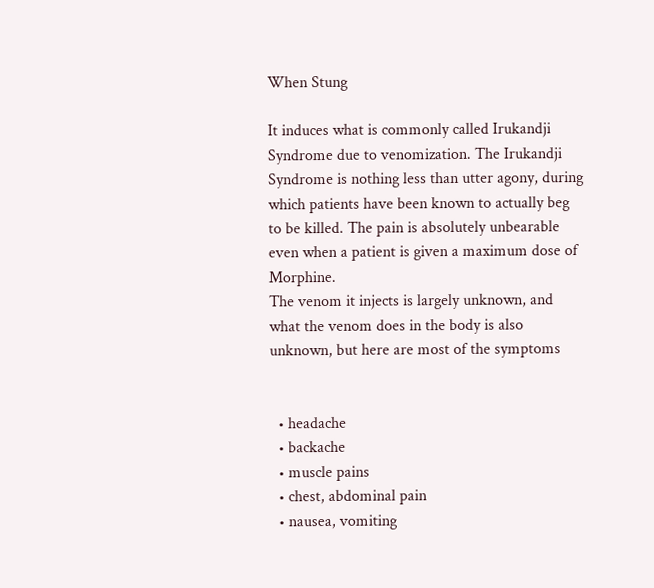When Stung

It induces what is commonly called Irukandji Syndrome due to venomization. The Irukandji Syndrome is nothing less than utter agony, during which patients have been known to actually beg to be killed. The pain is absolutely unbearable even when a patient is given a maximum dose of Morphine.
The venom it injects is largely unknown, and what the venom does in the body is also unknown, but here are most of the symptoms


  • headache
  • backache
  • muscle pains
  • chest, abdominal pain
  • nausea, vomiting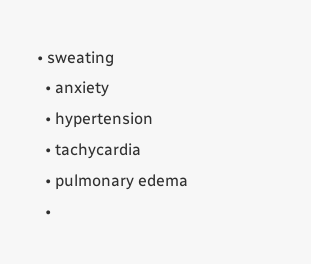• sweating
  • anxiety
  • hypertension
  • tachycardia
  • pulmonary edema
  •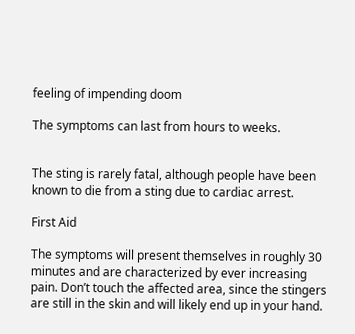feeling of impending doom

The symptoms can last from hours to weeks.


The sting is rarely fatal, although people have been known to die from a sting due to cardiac arrest.

First Aid

The symptoms will present themselves in roughly 30 minutes and are characterized by ever increasing pain. Don’t touch the affected area, since the stingers are still in the skin and will likely end up in your hand.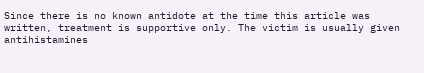Since there is no known antidote at the time this article was written, treatment is supportive only. The victim is usually given antihistamines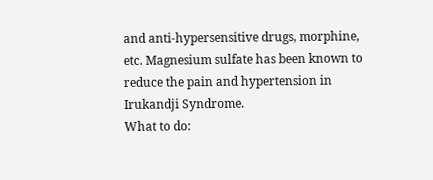and anti-hypersensitive drugs, morphine, etc. Magnesium sulfate has been known to reduce the pain and hypertension in Irukandji Syndrome.
What to do: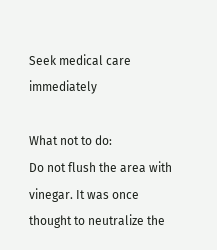Seek medical care immediately

What not to do:
Do not flush the area with vinegar. It was once thought to neutralize the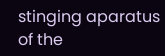stinging aparatus of the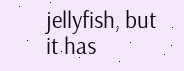jellyfish, but it has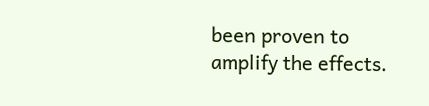been proven to amplify the effects.